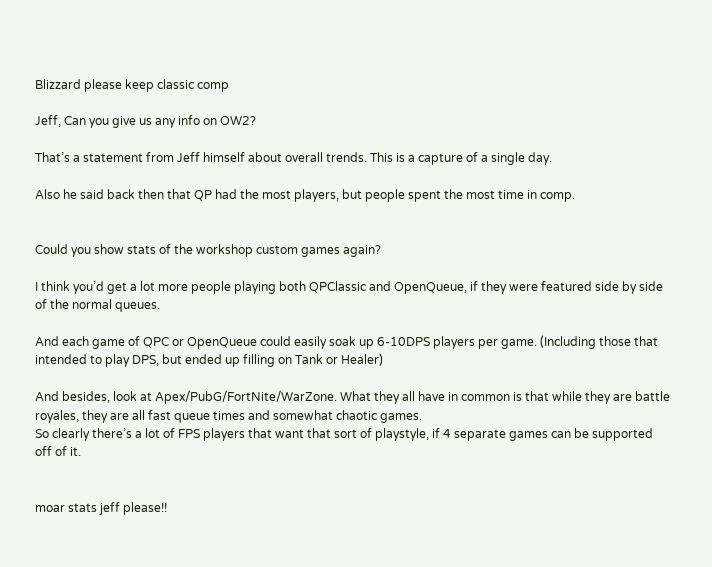Blizzard please keep classic comp

Jeff, Can you give us any info on OW2?

That’s a statement from Jeff himself about overall trends. This is a capture of a single day.

Also he said back then that QP had the most players, but people spent the most time in comp.


Could you show stats of the workshop custom games again?

I think you’d get a lot more people playing both QPClassic and OpenQueue, if they were featured side by side of the normal queues.

And each game of QPC or OpenQueue could easily soak up 6-10DPS players per game. (Including those that intended to play DPS, but ended up filling on Tank or Healer)

And besides, look at Apex/PubG/FortNite/WarZone. What they all have in common is that while they are battle royales, they are all fast queue times and somewhat chaotic games.
So clearly there’s a lot of FPS players that want that sort of playstyle, if 4 separate games can be supported off of it.


moar stats jeff please!!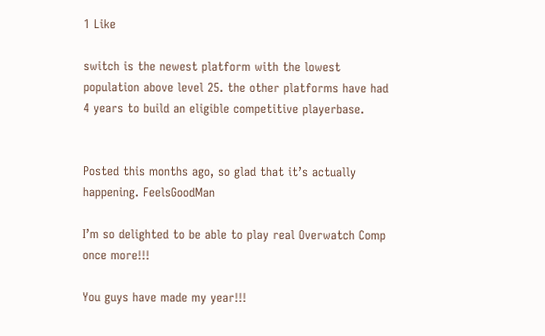1 Like

switch is the newest platform with the lowest population above level 25. the other platforms have had 4 years to build an eligible competitive playerbase.


Posted this months ago, so glad that it’s actually happening. FeelsGoodMan

I’m so delighted to be able to play real Overwatch Comp once more!!!

You guys have made my year!!!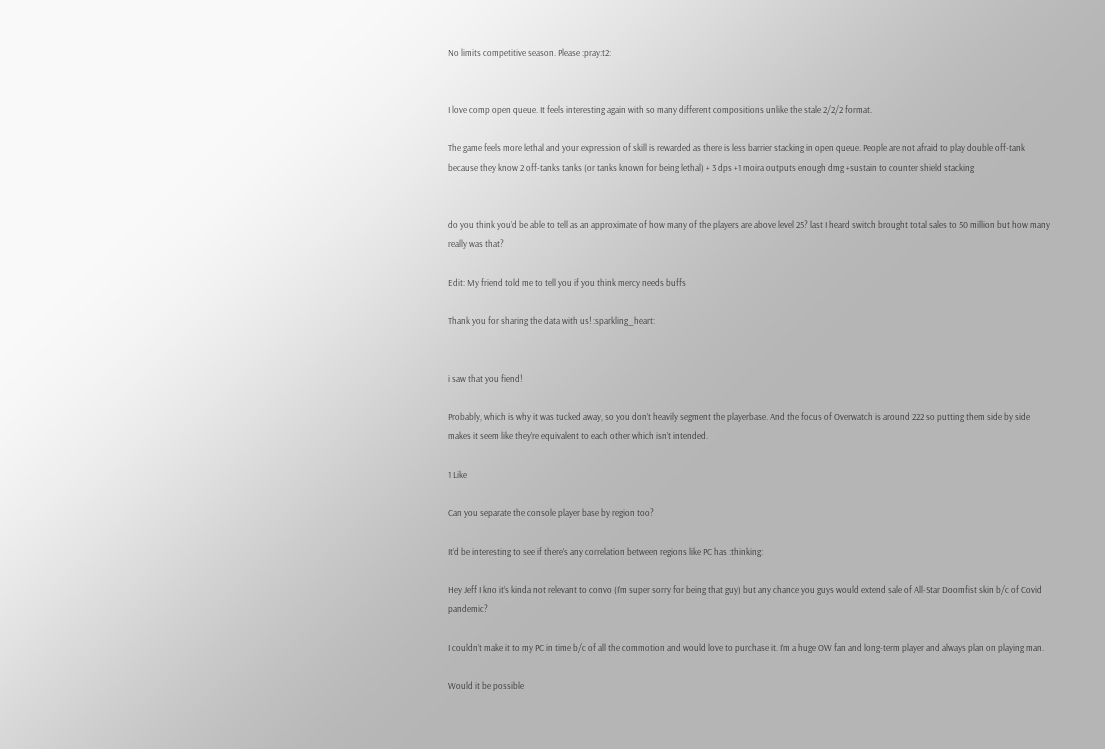No limits competitive season. Please :pray:t2:


I love comp open queue. It feels interesting again with so many different compositions unlike the stale 2/2/2 format.

The game feels more lethal and your expression of skill is rewarded as there is less barrier stacking in open queue. People are not afraid to play double off-tank because they know 2 off-tanks tanks (or tanks known for being lethal) + 3 dps +1 moira outputs enough dmg +sustain to counter shield stacking


do you think you’d be able to tell as an approximate of how many of the players are above level 25? last I heard switch brought total sales to 50 million but how many really was that?

Edit: My friend told me to tell you if you think mercy needs buffs

Thank you for sharing the data with us! :sparkling_heart:


i saw that you fiend!

Probably, which is why it was tucked away, so you don’t heavily segment the playerbase. And the focus of Overwatch is around 222 so putting them side by side makes it seem like they’re equivalent to each other which isn’t intended.

1 Like

Can you separate the console player base by region too?

It’d be interesting to see if there’s any correlation between regions like PC has :thinking:

Hey Jeff I kno it’s kinda not relevant to convo (I’m super sorry for being that guy) but any chance you guys would extend sale of All-Star Doomfist skin b/c of Covid pandemic?

I couldn’t make it to my PC in time b/c of all the commotion and would love to purchase it. I’m a huge OW fan and long-term player and always plan on playing man.

Would it be possible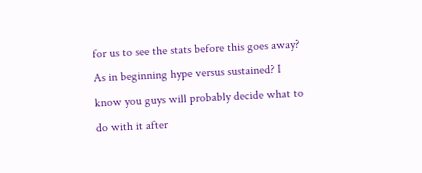for us to see the stats before this goes away? As in beginning hype versus sustained? I know you guys will probably decide what to do with it after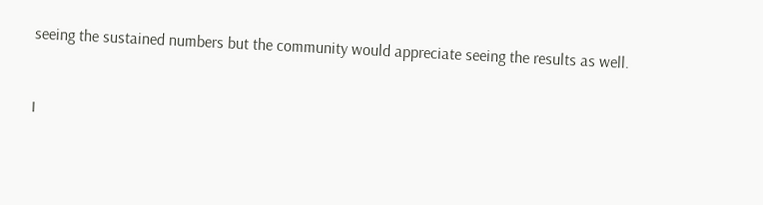seeing the sustained numbers but the community would appreciate seeing the results as well.


I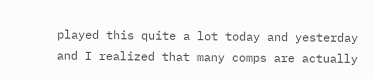played this quite a lot today and yesterday and I realized that many comps are actually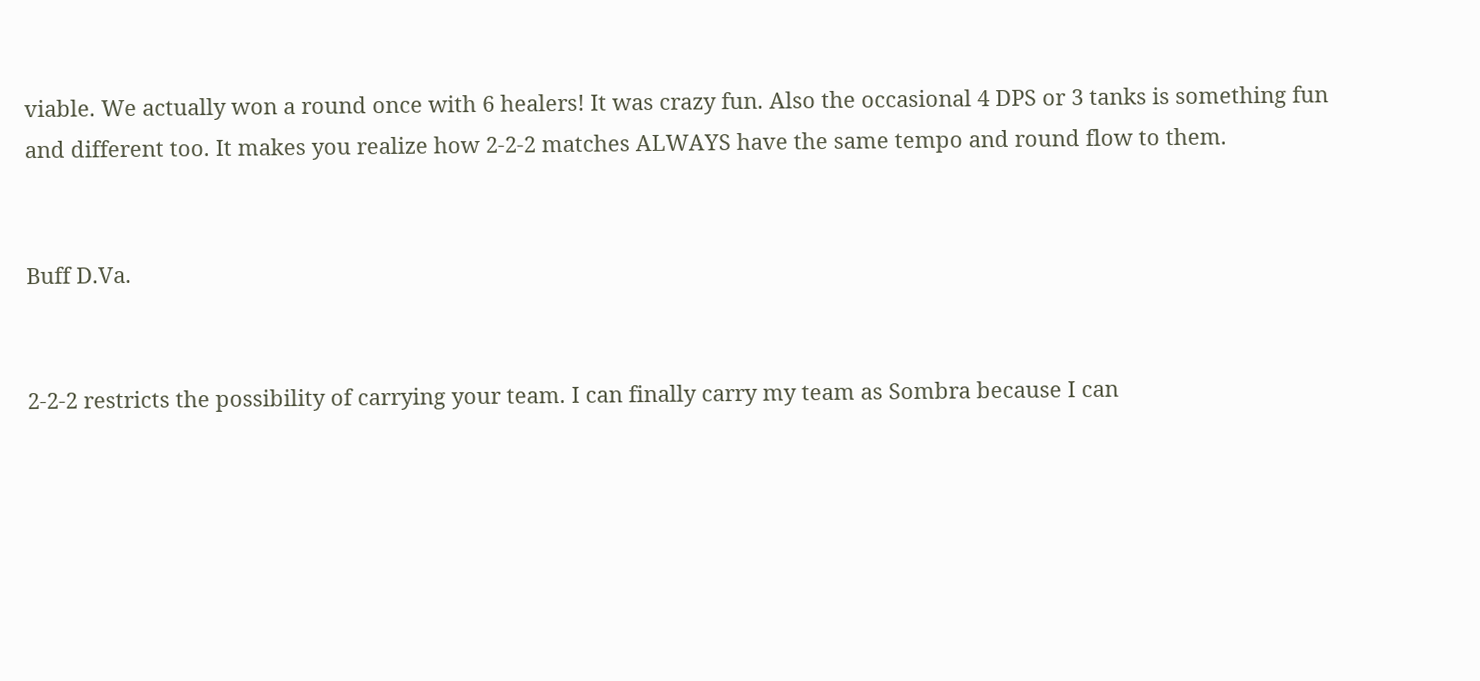viable. We actually won a round once with 6 healers! It was crazy fun. Also the occasional 4 DPS or 3 tanks is something fun and different too. It makes you realize how 2-2-2 matches ALWAYS have the same tempo and round flow to them.


Buff D.Va.


2-2-2 restricts the possibility of carrying your team. I can finally carry my team as Sombra because I can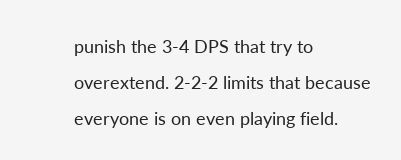punish the 3-4 DPS that try to overextend. 2-2-2 limits that because everyone is on even playing field.